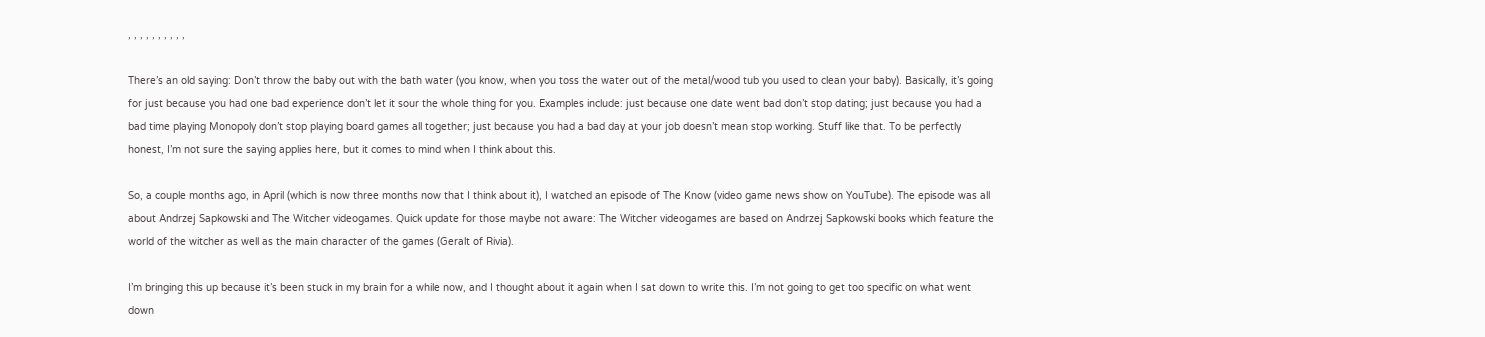, , , , , , , , , ,

There’s an old saying: Don’t throw the baby out with the bath water (you know, when you toss the water out of the metal/wood tub you used to clean your baby). Basically, it’s going for just because you had one bad experience don’t let it sour the whole thing for you. Examples include: just because one date went bad don’t stop dating; just because you had a bad time playing Monopoly don’t stop playing board games all together; just because you had a bad day at your job doesn’t mean stop working. Stuff like that. To be perfectly honest, I’m not sure the saying applies here, but it comes to mind when I think about this.

So, a couple months ago, in April (which is now three months now that I think about it), I watched an episode of The Know (video game news show on YouTube). The episode was all about Andrzej Sapkowski and The Witcher videogames. Quick update for those maybe not aware: The Witcher videogames are based on Andrzej Sapkowski books which feature the world of the witcher as well as the main character of the games (Geralt of Rivia).

I’m bringing this up because it’s been stuck in my brain for a while now, and I thought about it again when I sat down to write this. I’m not going to get too specific on what went down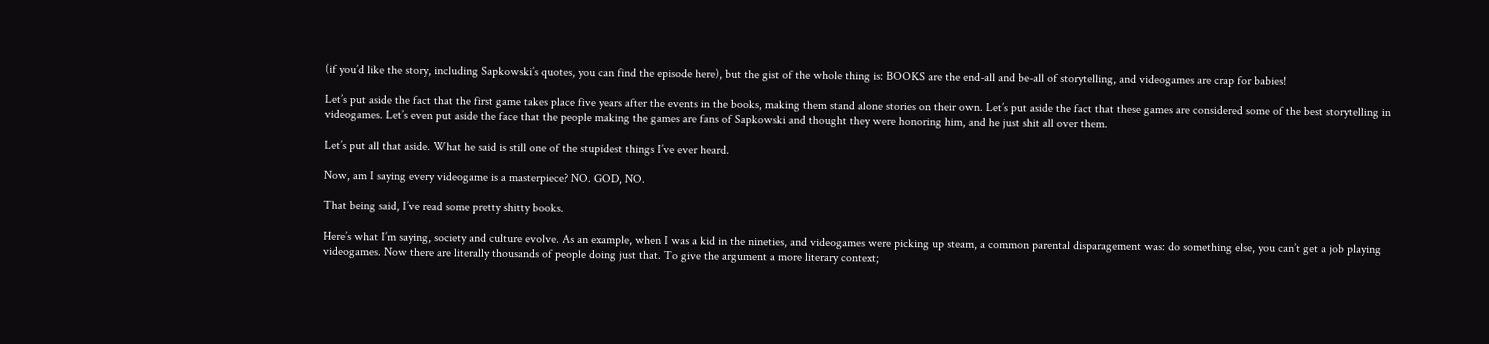(if you’d like the story, including Sapkowski’s quotes, you can find the episode here), but the gist of the whole thing is: BOOKS are the end-all and be-all of storytelling, and videogames are crap for babies!

Let’s put aside the fact that the first game takes place five years after the events in the books, making them stand alone stories on their own. Let’s put aside the fact that these games are considered some of the best storytelling in videogames. Let’s even put aside the face that the people making the games are fans of Sapkowski and thought they were honoring him, and he just shit all over them.

Let’s put all that aside. What he said is still one of the stupidest things I’ve ever heard.

Now, am I saying every videogame is a masterpiece? NO. GOD, NO.

That being said, I’ve read some pretty shitty books.

Here’s what I’m saying, society and culture evolve. As an example, when I was a kid in the nineties, and videogames were picking up steam, a common parental disparagement was: do something else, you can’t get a job playing videogames. Now there are literally thousands of people doing just that. To give the argument a more literary context;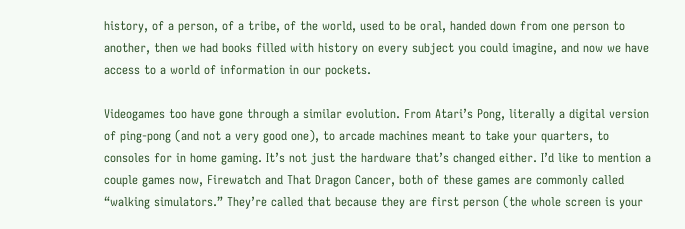history, of a person, of a tribe, of the world, used to be oral, handed down from one person to another, then we had books filled with history on every subject you could imagine, and now we have access to a world of information in our pockets.

Videogames too have gone through a similar evolution. From Atari’s Pong, literally a digital version of ping-pong (and not a very good one), to arcade machines meant to take your quarters, to consoles for in home gaming. It’s not just the hardware that’s changed either. I’d like to mention a couple games now, Firewatch and That Dragon Cancer, both of these games are commonly called “walking simulators.” They’re called that because they are first person (the whole screen is your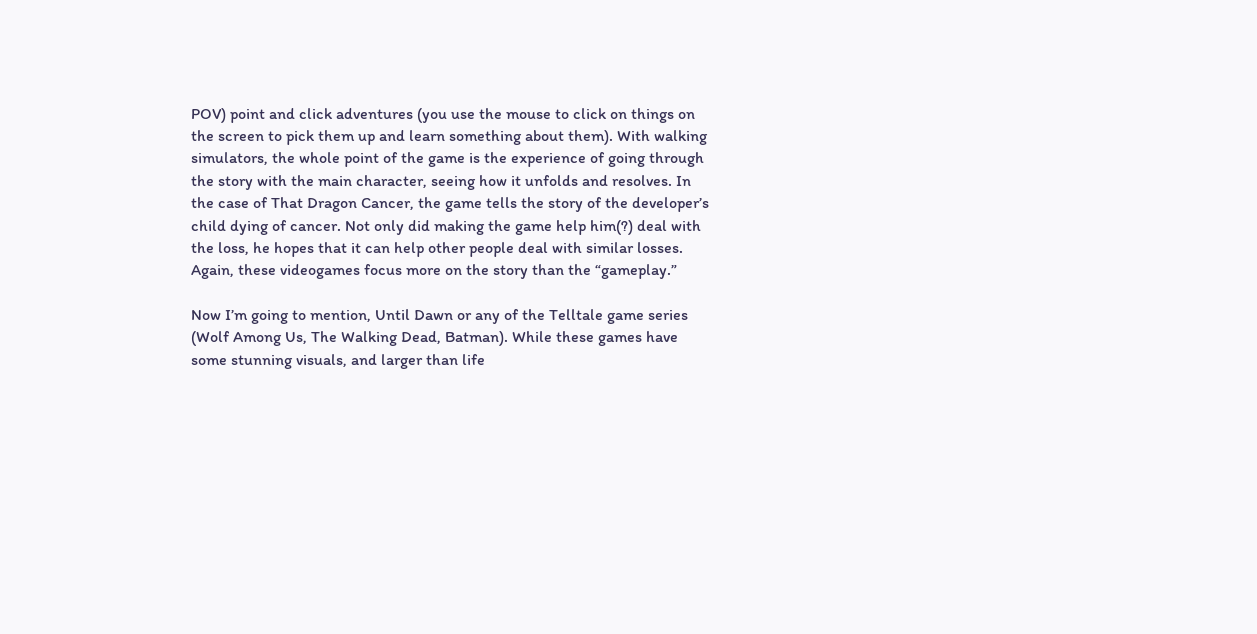POV) point and click adventures (you use the mouse to click on things on the screen to pick them up and learn something about them). With walking simulators, the whole point of the game is the experience of going through the story with the main character, seeing how it unfolds and resolves. In the case of That Dragon Cancer, the game tells the story of the developer’s child dying of cancer. Not only did making the game help him(?) deal with the loss, he hopes that it can help other people deal with similar losses. Again, these videogames focus more on the story than the “gameplay.”

Now I’m going to mention, Until Dawn or any of the Telltale game series (Wolf Among Us, The Walking Dead, Batman). While these games have some stunning visuals, and larger than life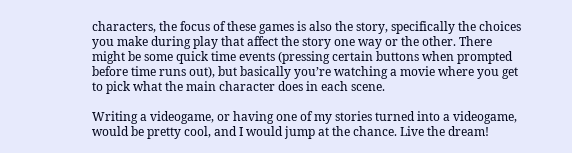characters, the focus of these games is also the story, specifically the choices you make during play that affect the story one way or the other. There might be some quick time events (pressing certain buttons when prompted before time runs out), but basically you’re watching a movie where you get to pick what the main character does in each scene.

Writing a videogame, or having one of my stories turned into a videogame, would be pretty cool, and I would jump at the chance. Live the dream!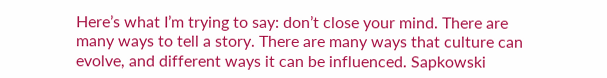Here’s what I’m trying to say: don’t close your mind. There are many ways to tell a story. There are many ways that culture can evolve, and different ways it can be influenced. Sapkowski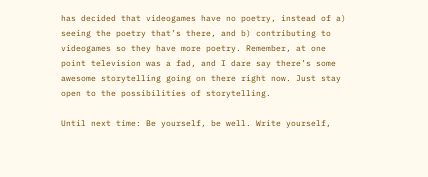has decided that videogames have no poetry, instead of a) seeing the poetry that’s there, and b) contributing to videogames so they have more poetry. Remember, at one point television was a fad, and I dare say there’s some awesome storytelling going on there right now. Just stay open to the possibilities of storytelling.

Until next time: Be yourself, be well. Write yourself,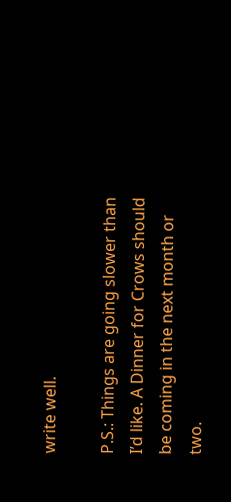write well.

P.S.: Things are going slower than I’d like. A Dinner for Crows should be coming in the next month or two.